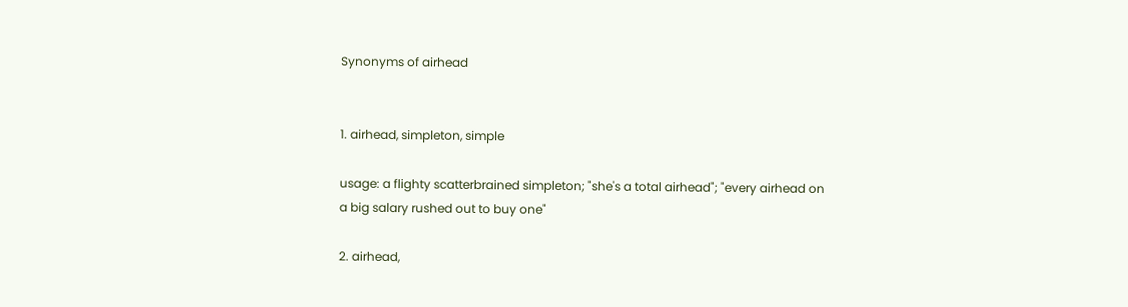Synonyms of airhead


1. airhead, simpleton, simple

usage: a flighty scatterbrained simpleton; "she's a total airhead"; "every airhead on a big salary rushed out to buy one"

2. airhead,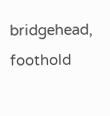bridgehead, foothold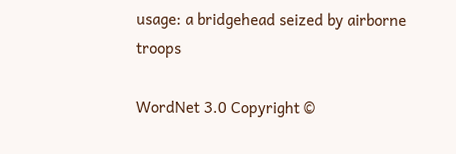usage: a bridgehead seized by airborne troops

WordNet 3.0 Copyright ©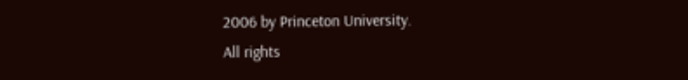2006 by Princeton University.
All rights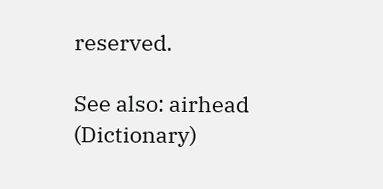reserved.

See also: airhead (Dictionary)